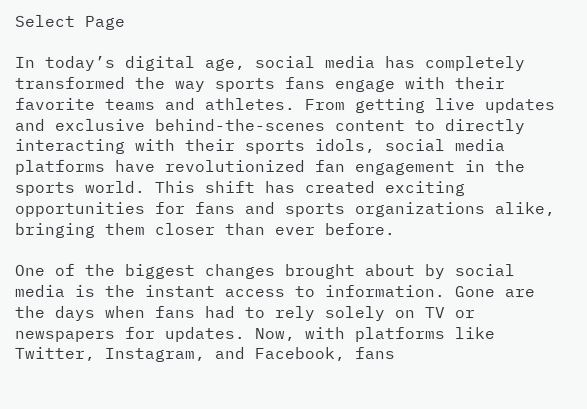Select Page

In today’s digital age, social media has completely transformed the way sports fans engage with their favorite teams and athletes. From getting live updates and exclusive behind-the-scenes content to directly interacting with their sports idols, social media platforms have revolutionized fan engagement in the sports world. This shift has created exciting opportunities for fans and sports organizations alike, bringing them closer than ever before.

One of the biggest changes brought about by social media is the instant access to information. Gone are the days when fans had to rely solely on TV or newspapers for updates. Now, with platforms like Twitter, Instagram, and Facebook, fans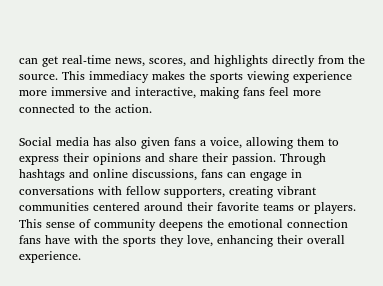can get real-time news, scores, and highlights directly from the source. This immediacy makes the sports viewing experience more immersive and interactive, making fans feel more connected to the action.

Social media has also given fans a voice, allowing them to express their opinions and share their passion. Through hashtags and online discussions, fans can engage in conversations with fellow supporters, creating vibrant communities centered around their favorite teams or players. This sense of community deepens the emotional connection fans have with the sports they love, enhancing their overall experience.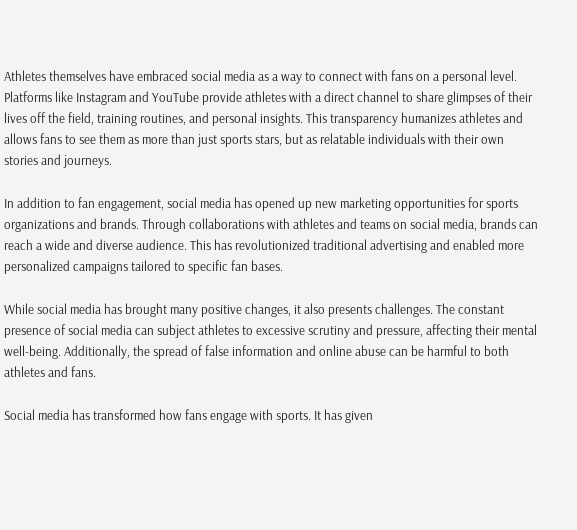Athletes themselves have embraced social media as a way to connect with fans on a personal level. Platforms like Instagram and YouTube provide athletes with a direct channel to share glimpses of their lives off the field, training routines, and personal insights. This transparency humanizes athletes and allows fans to see them as more than just sports stars, but as relatable individuals with their own stories and journeys.

In addition to fan engagement, social media has opened up new marketing opportunities for sports organizations and brands. Through collaborations with athletes and teams on social media, brands can reach a wide and diverse audience. This has revolutionized traditional advertising and enabled more personalized campaigns tailored to specific fan bases.

While social media has brought many positive changes, it also presents challenges. The constant presence of social media can subject athletes to excessive scrutiny and pressure, affecting their mental well-being. Additionally, the spread of false information and online abuse can be harmful to both athletes and fans.

Social media has transformed how fans engage with sports. It has given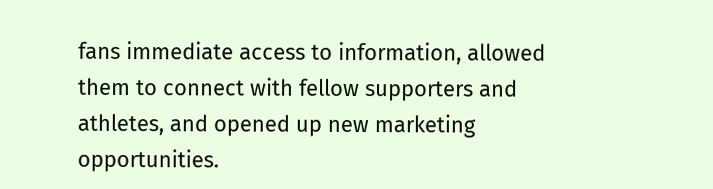fans immediate access to information, allowed them to connect with fellow supporters and athletes, and opened up new marketing opportunities.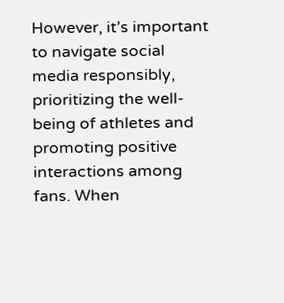However, it’s important to navigate social media responsibly, prioritizing the well-being of athletes and promoting positive interactions among fans. When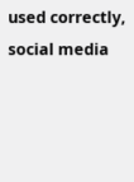used correctly, social media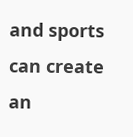and sports can create an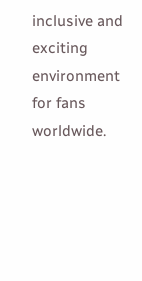inclusive and exciting environment for fans worldwide.